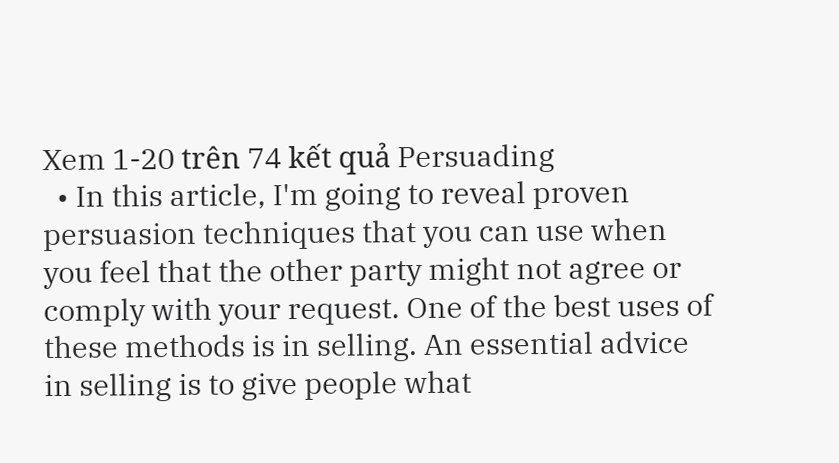Xem 1-20 trên 74 kết quả Persuading
  • In this article, I'm going to reveal proven persuasion techniques that you can use when you feel that the other party might not agree or comply with your request. One of the best uses of these methods is in selling. An essential advice in selling is to give people what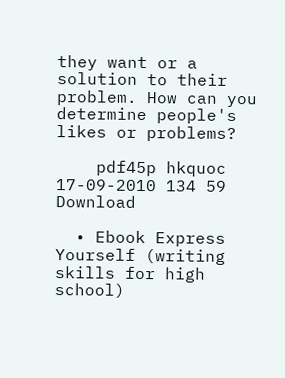they want or a solution to their problem. How can you determine people's likes or problems?

    pdf45p hkquoc 17-09-2010 134 59   Download

  • Ebook Express Yourself (writing skills for high school)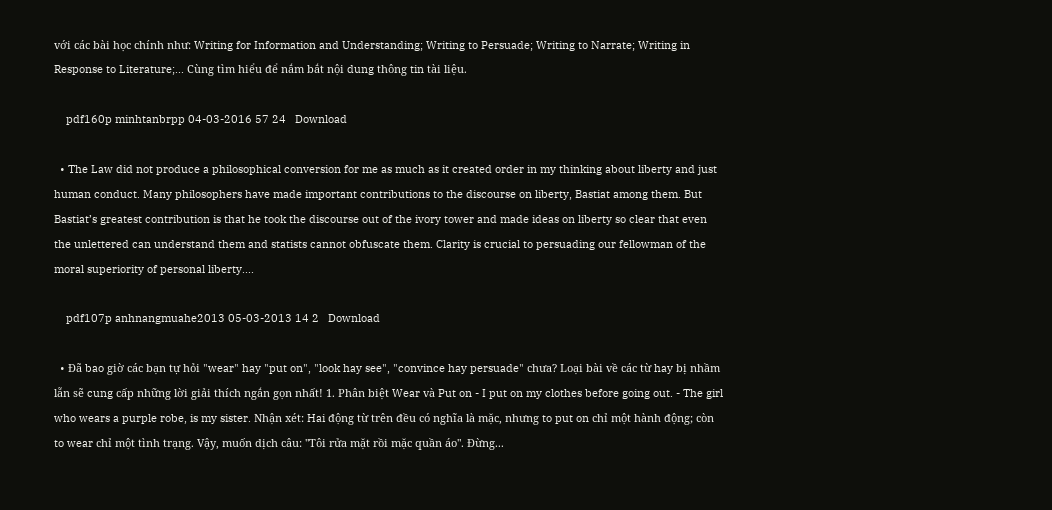với các bài học chính như: Writing for Information and Understanding; Writing to Persuade; Writing to Narrate; Writing in Response to Literature;... Cùng tìm hiểu để nắm bắt nội dung thông tin tài liệu.

    pdf160p minhtanbrpp 04-03-2016 57 24   Download

  • The Law did not produce a philosophical conversion for me as much as it created order in my thinking about liberty and just human conduct. Many philosophers have made important contributions to the discourse on liberty, Bastiat among them. But Bastiat’s greatest contribution is that he took the discourse out of the ivory tower and made ideas on liberty so clear that even the unlettered can understand them and statists cannot obfuscate them. Clarity is crucial to persuading our fellowman of the moral superiority of personal liberty....

    pdf107p anhnangmuahe2013 05-03-2013 14 2   Download

  • Đã bao giờ các bạn tự hỏi "wear" hay "put on", "look hay see", "convince hay persuade" chưa? Loại bài về các từ hay bị nhầm lẫn sẽ cung cấp những lời giải thích ngắn gọn nhất! 1. Phân biệt Wear và Put on - I put on my clothes before going out. - The girl who wears a purple robe, is my sister. Nhận xét: Hai động từ trên đều có nghĩa là mặc, nhưng to put on chỉ một hành động; còn to wear chỉ một tình trạng. Vậy, muốn dịch câu: "Tôi rửa mặt rồi mặc quần áo". Đừng...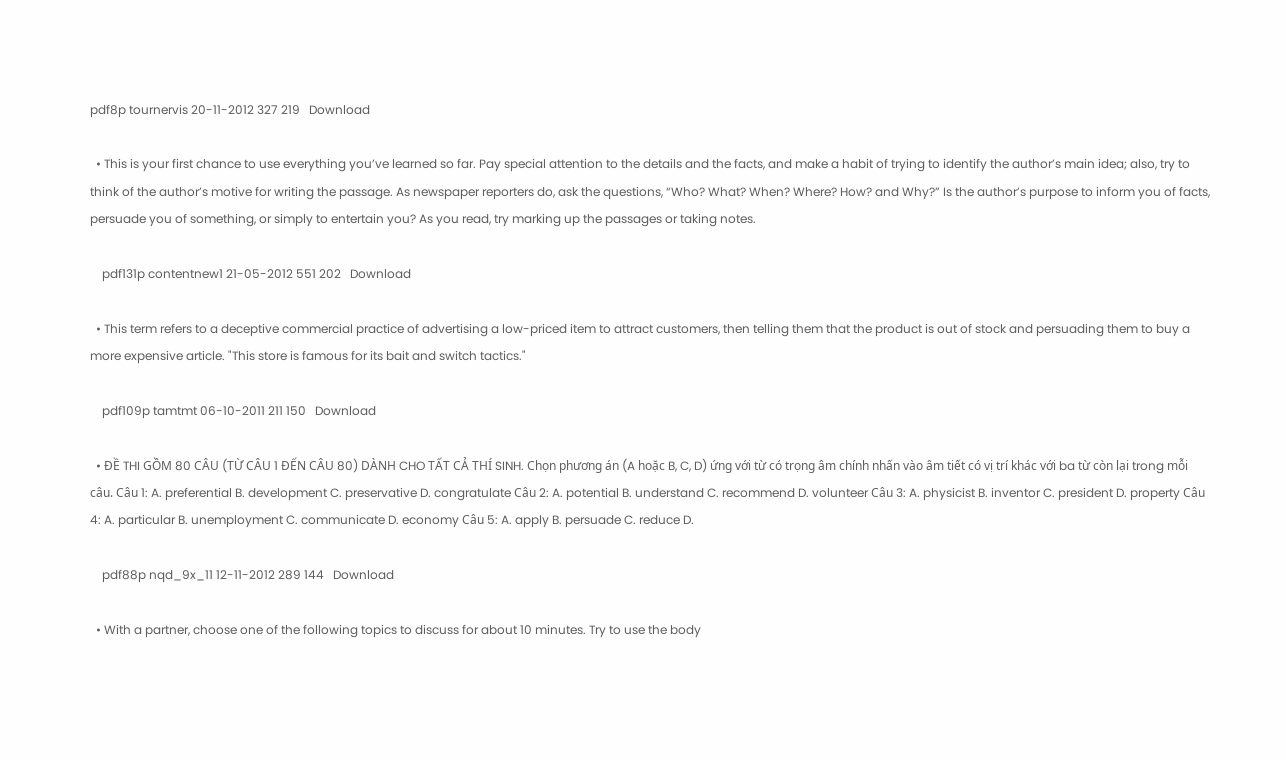pdf8p tournervis 20-11-2012 327 219   Download

  • This is your first chance to use everything you’ve learned so far. Pay special attention to the details and the facts, and make a habit of trying to identify the author’s main idea; also, try to think of the author’s motive for writing the passage. As newspaper reporters do, ask the questions, “Who? What? When? Where? How? and Why?” Is the author’s purpose to inform you of facts, persuade you of something, or simply to entertain you? As you read, try marking up the passages or taking notes.

    pdf131p contentnew1 21-05-2012 551 202   Download

  • This term refers to a deceptive commercial practice of advertising a low-priced item to attract customers, then telling them that the product is out of stock and persuading them to buy a more expensive article. "This store is famous for its bait and switch tactics."

    pdf109p tamtmt 06-10-2011 211 150   Download

  • ĐỀ THI GỒM 80 CÂU (TỪ CÂU 1 ĐẾN CÂU 80) DÀNH CHO TẤT CẢ THÍ SINH. Chọn phương án (A hoặc B, C, D) ứng với từ có trọng âm chính nhấn vào âm tiết có vị trí khác với ba từ còn lại trong mỗi câu. Câu 1: A. preferential B. development C. preservative D. congratulate Câu 2: A. potential B. understand C. recommend D. volunteer Câu 3: A. physicist B. inventor C. president D. property Câu 4: A. particular B. unemployment C. communicate D. economy Câu 5: A. apply B. persuade C. reduce D.

    pdf88p nqd_9x_11 12-11-2012 289 144   Download

  • With a partner, choose one of the following topics to discuss for about 10 minutes. Try to use the body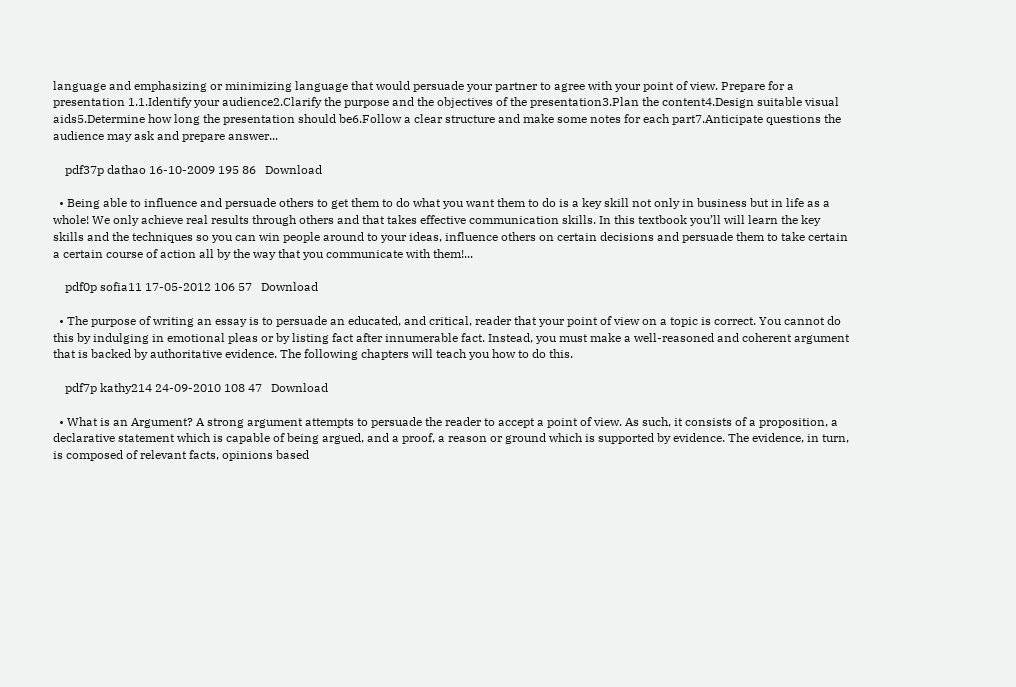language and emphasizing or minimizing language that would persuade your partner to agree with your point of view. Prepare for a presentation 1.1.Identify your audience2.Clarify the purpose and the objectives of the presentation3.Plan the content4.Design suitable visual aids5.Determine how long the presentation should be6.Follow a clear structure and make some notes for each part7.Anticipate questions the audience may ask and prepare answer...

    pdf37p dathao 16-10-2009 195 86   Download

  • Being able to influence and persuade others to get them to do what you want them to do is a key skill not only in business but in life as a whole! We only achieve real results through others and that takes effective communication skills. In this textbook you’ll will learn the key skills and the techniques so you can win people around to your ideas, influence others on certain decisions and persuade them to take certain a certain course of action all by the way that you communicate with them!...

    pdf0p sofia11 17-05-2012 106 57   Download

  • The purpose of writing an essay is to persuade an educated, and critical, reader that your point of view on a topic is correct. You cannot do this by indulging in emotional pleas or by listing fact after innumerable fact. Instead, you must make a well-reasoned and coherent argument that is backed by authoritative evidence. The following chapters will teach you how to do this.

    pdf7p kathy214 24-09-2010 108 47   Download

  • What is an Argument? A strong argument attempts to persuade the reader to accept a point of view. As such, it consists of a proposition, a declarative statement which is capable of being argued, and a proof, a reason or ground which is supported by evidence. The evidence, in turn, is composed of relevant facts, opinions based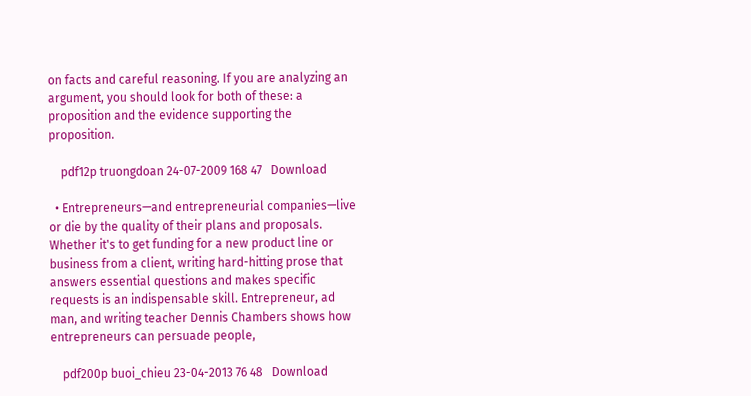on facts and careful reasoning. If you are analyzing an argument, you should look for both of these: a proposition and the evidence supporting the proposition.

    pdf12p truongdoan 24-07-2009 168 47   Download

  • Entrepreneurs—and entrepreneurial companies—live or die by the quality of their plans and proposals. Whether it's to get funding for a new product line or business from a client, writing hard-hitting prose that answers essential questions and makes specific requests is an indispensable skill. Entrepreneur, ad man, and writing teacher Dennis Chambers shows how entrepreneurs can persuade people,

    pdf200p buoi_chieu 23-04-2013 76 48   Download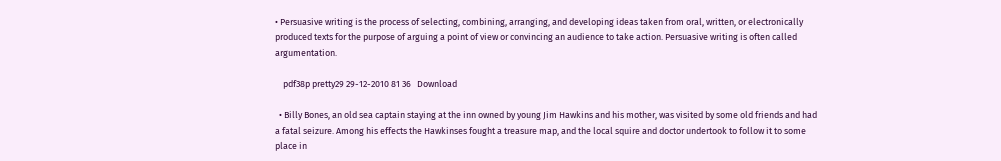• Persuasive writing is the process of selecting, combining, arranging, and developing ideas taken from oral, written, or electronically produced texts for the purpose of arguing a point of view or convincing an audience to take action. Persuasive writing is often called argumentation.

    pdf38p pretty29 29-12-2010 81 36   Download

  • Billy Bones, an old sea captain staying at the inn owned by young Jim Hawkins and his mother, was visited by some old friends and had a fatal seizure. Among his effects the Hawkinses fought a treasure map, and the local squire and doctor undertook to follow it to some place in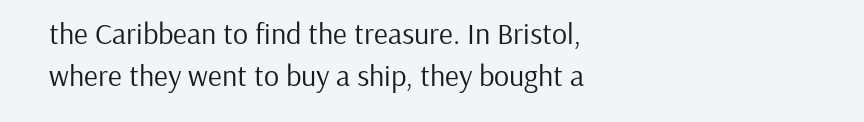the Caribbean to find the treasure. In Bristol, where they went to buy a ship, they bought a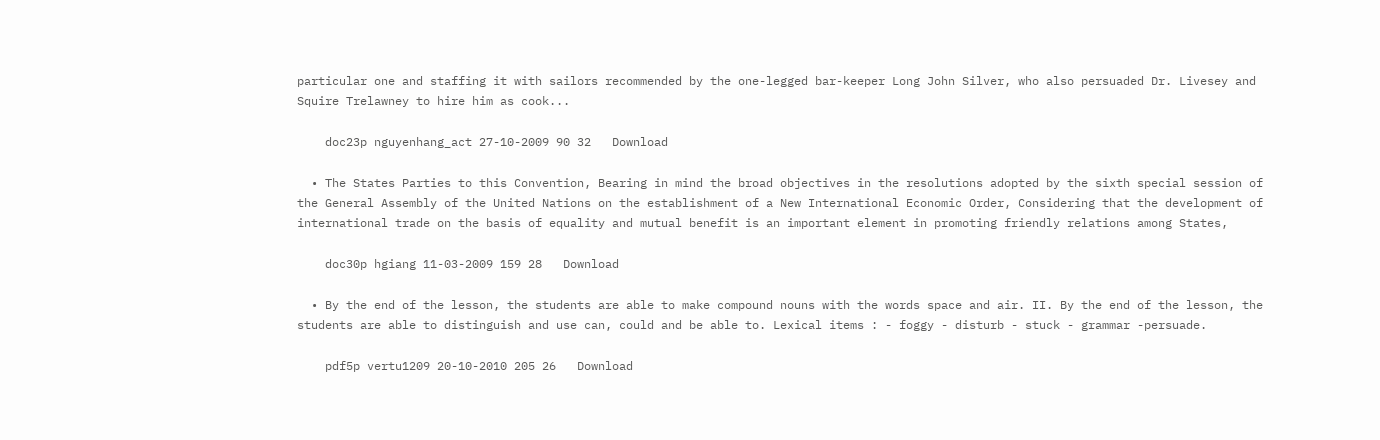particular one and staffing it with sailors recommended by the one-legged bar-keeper Long John Silver, who also persuaded Dr. Livesey and Squire Trelawney to hire him as cook...

    doc23p nguyenhang_act 27-10-2009 90 32   Download

  • The States Parties to this Convention, Bearing in mind the broad objectives in the resolutions adopted by the sixth special session of the General Assembly of the United Nations on the establishment of a New International Economic Order, Considering that the development of international trade on the basis of equality and mutual benefit is an important element in promoting friendly relations among States,

    doc30p hgiang 11-03-2009 159 28   Download

  • By the end of the lesson, the students are able to make compound nouns with the words space and air. II. By the end of the lesson, the students are able to distinguish and use can, could and be able to. Lexical items : - foggy - disturb - stuck - grammar -persuade.

    pdf5p vertu1209 20-10-2010 205 26   Download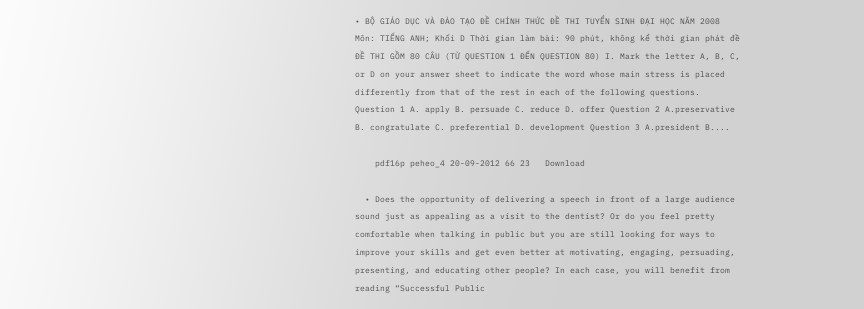• BỘ GIÁO DỤC VÀ ĐÀO TẠO ĐỀ CHÍNH THỨC ĐỀ THI TUYỂN SINH ĐẠI HỌC NĂM 2008 Môn: TIẾNG ANH; Khối D Thời gian làm bài: 90 phút, không kể thời gian phát đề ĐỀ THI GỒM 80 CÂU (TỪ QUESTION 1 ĐẾN QUESTION 80) I. Mark the letter A, B, C, or D on your answer sheet to indicate the word whose main stress is placed differently from that of the rest in each of the following questions. Question 1 A. apply B. persuade C. reduce D. offer Question 2 A.preservative B. congratulate C. preferential D. development Question 3 A.president B....

    pdf16p peheo_4 20-09-2012 66 23   Download

  • Does the opportunity of delivering a speech in front of a large audience sound just as appealing as a visit to the dentist? Or do you feel pretty comfortable when talking in public but you are still looking for ways to improve your skills and get even better at motivating, engaging, persuading, presenting, and educating other people? In each case, you will benefit from reading “Successful Public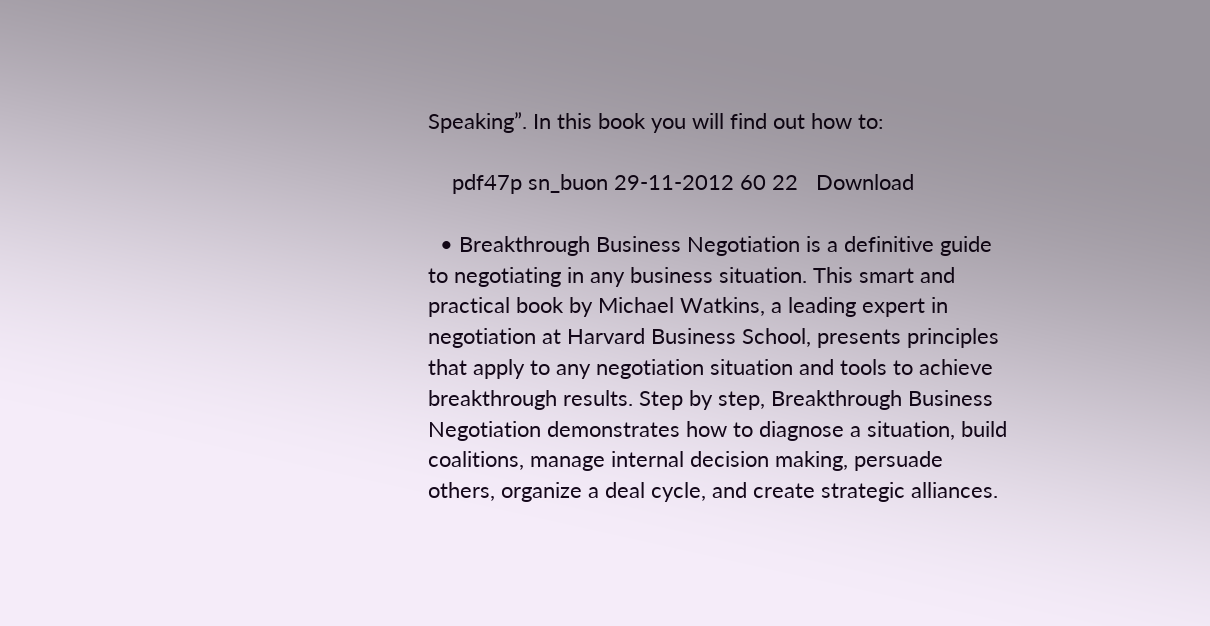Speaking”. In this book you will find out how to:

    pdf47p sn_buon 29-11-2012 60 22   Download

  • Breakthrough Business Negotiation is a definitive guide to negotiating in any business situation. This smart and practical book by Michael Watkins, a leading expert in negotiation at Harvard Business School, presents principles that apply to any negotiation situation and tools to achieve breakthrough results. Step by step, Breakthrough Business Negotiation demonstrates how to diagnose a situation, build coalitions, manage internal decision making, persuade others, organize a deal cycle, and create strategic alliances.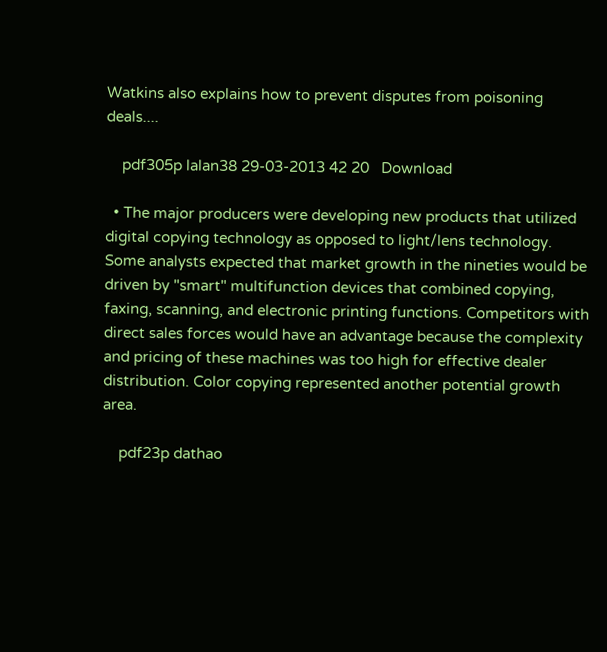Watkins also explains how to prevent disputes from poisoning deals....

    pdf305p lalan38 29-03-2013 42 20   Download

  • The major producers were developing new products that utilized digital copying technology as opposed to light/lens technology. Some analysts expected that market growth in the nineties would be driven by "smart" multifunction devices that combined copying, faxing, scanning, and electronic printing functions. Competitors with direct sales forces would have an advantage because the complexity and pricing of these machines was too high for effective dealer distribution. Color copying represented another potential growth area.

    pdf23p dathao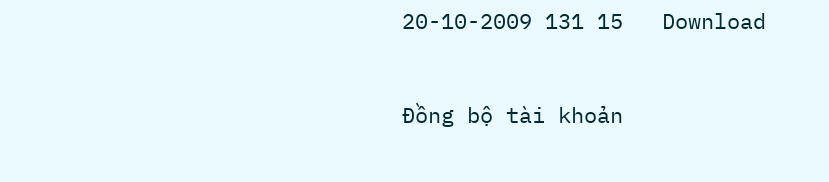20-10-2009 131 15   Download


Đồng bộ tài khoản